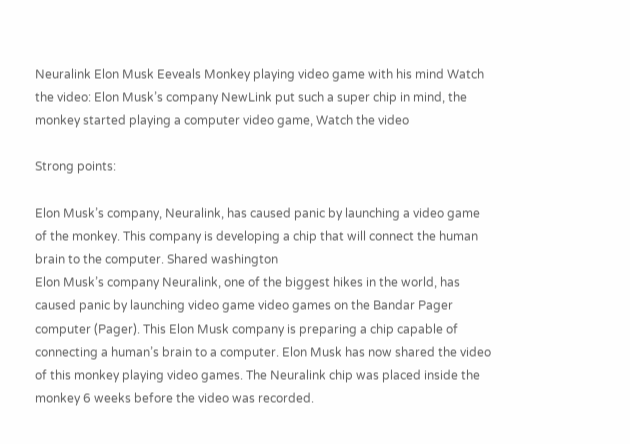Neuralink Elon Musk Eeveals Monkey playing video game with his mind Watch the video: Elon Musk’s company NewLink put such a super chip in mind, the monkey started playing a computer video game, Watch the video

Strong points:

Elon Musk’s company, Neuralink, has caused panic by launching a video game of the monkey. This company is developing a chip that will connect the human brain to the computer. Shared washington
Elon Musk’s company Neuralink, one of the biggest hikes in the world, has caused panic by launching video game video games on the Bandar Pager computer (Pager). This Elon Musk company is preparing a chip capable of connecting a human’s brain to a computer. Elon Musk has now shared the video of this monkey playing video games. The Neuralink chip was placed inside the monkey 6 weeks before the video was recorded.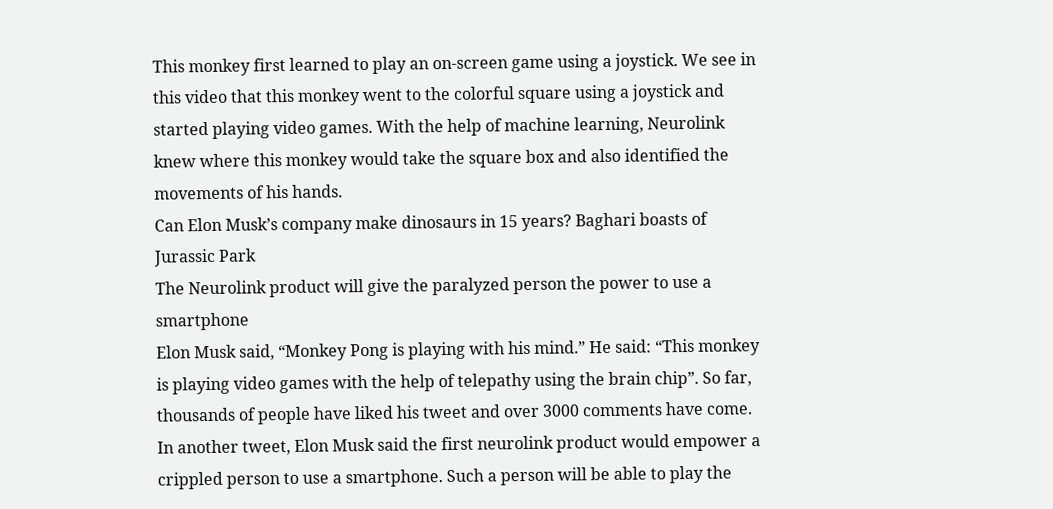This monkey first learned to play an on-screen game using a joystick. We see in this video that this monkey went to the colorful square using a joystick and started playing video games. With the help of machine learning, Neurolink knew where this monkey would take the square box and also identified the movements of his hands.
Can Elon Musk’s company make dinosaurs in 15 years? Baghari boasts of Jurassic Park
The Neurolink product will give the paralyzed person the power to use a smartphone
Elon Musk said, “Monkey Pong is playing with his mind.” He said: “This monkey is playing video games with the help of telepathy using the brain chip”. So far, thousands of people have liked his tweet and over 3000 comments have come. In another tweet, Elon Musk said the first neurolink product would empower a crippled person to use a smartphone. Such a person will be able to play the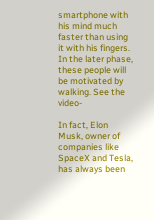smartphone with his mind much faster than using it with his fingers. In the later phase, these people will be motivated by walking. See the video-

In fact, Elon Musk, owner of companies like SpaceX and Tesla, has always been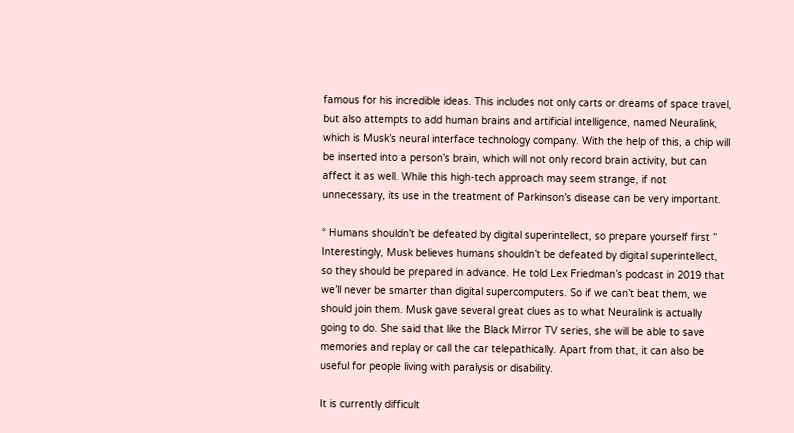famous for his incredible ideas. This includes not only carts or dreams of space travel, but also attempts to add human brains and artificial intelligence, named Neuralink, which is Musk’s neural interface technology company. With the help of this, a chip will be inserted into a person’s brain, which will not only record brain activity, but can affect it as well. While this high-tech approach may seem strange, if not unnecessary, its use in the treatment of Parkinson’s disease can be very important.

“ Humans shouldn’t be defeated by digital superintellect, so prepare yourself first ”
Interestingly, Musk believes humans shouldn’t be defeated by digital superintellect, so they should be prepared in advance. He told Lex Friedman’s podcast in 2019 that we’ll never be smarter than digital supercomputers. So if we can’t beat them, we should join them. Musk gave several great clues as to what Neuralink is actually going to do. She said that like the Black Mirror TV series, she will be able to save memories and replay or call the car telepathically. Apart from that, it can also be useful for people living with paralysis or disability.

It is currently difficult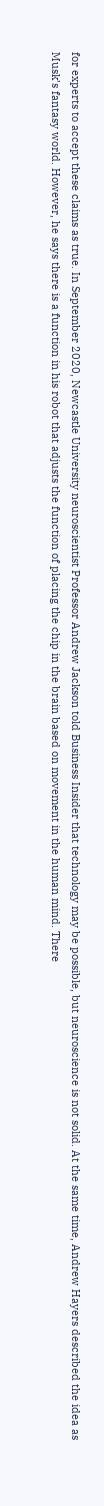for experts to accept these claims as true. In September 2020, Newcastle University neuroscientist Professor Andrew Jackson told Business Insider that technology may be possible, but neuroscience is not solid. At the same time, Andrew Hayers described the idea as Musk’s fantasy world. However, he says there is a function in his robot that adjusts the function of placing the chip in the brain based on movement in the human mind. There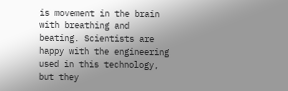is movement in the brain with breathing and beating. Scientists are happy with the engineering used in this technology, but they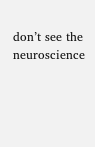don’t see the neuroscience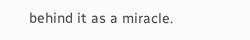behind it as a miracle.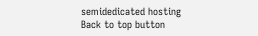semidedicated hosting
Back to top button